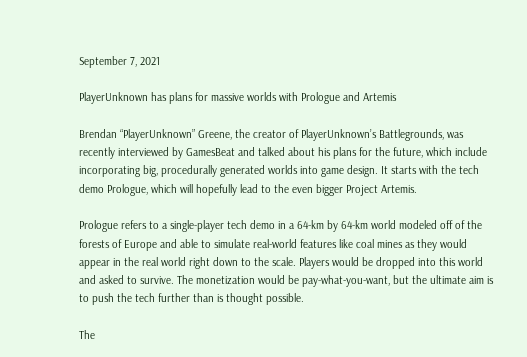September 7, 2021

PlayerUnknown has plans for massive worlds with Prologue and Artemis

Brendan “PlayerUnknown” Greene, the creator of PlayerUnknown’s Battlegrounds, was recently interviewed by GamesBeat and talked about his plans for the future, which include incorporating big, procedurally generated worlds into game design. It starts with the tech demo Prologue, which will hopefully lead to the even bigger Project Artemis.

Prologue refers to a single-player tech demo in a 64-km by 64-km world modeled off of the forests of Europe and able to simulate real-world features like coal mines as they would appear in the real world right down to the scale. Players would be dropped into this world and asked to survive. The monetization would be pay-what-you-want, but the ultimate aim is to push the tech further than is thought possible.

The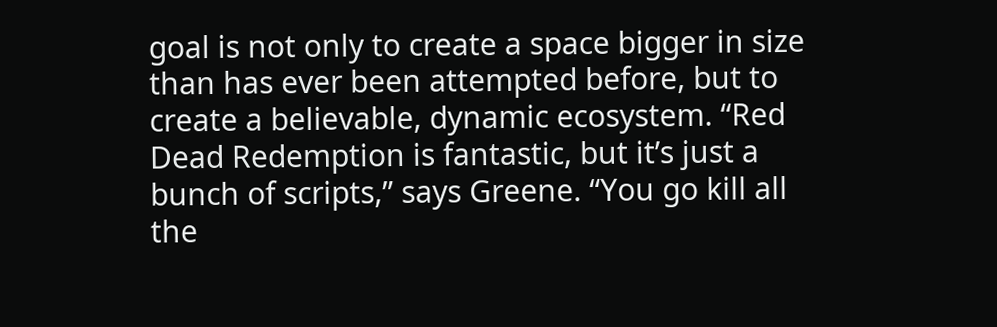goal is not only to create a space bigger in size than has ever been attempted before, but to create a believable, dynamic ecosystem. “Red Dead Redemption is fantastic, but it’s just a bunch of scripts,” says Greene. “You go kill all the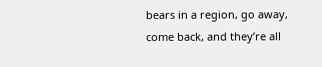bears in a region, go away, come back, and they’re all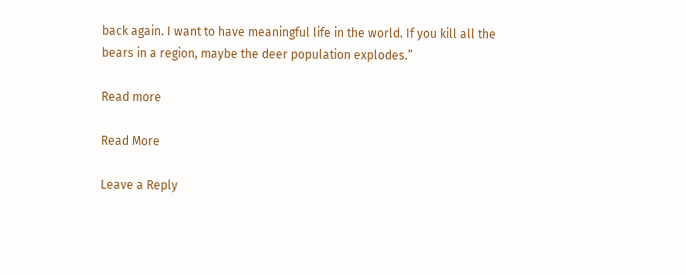back again. I want to have meaningful life in the world. If you kill all the bears in a region, maybe the deer population explodes.”

Read more

Read More

Leave a Reply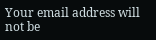Your email address will not be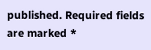published. Required fields are marked *